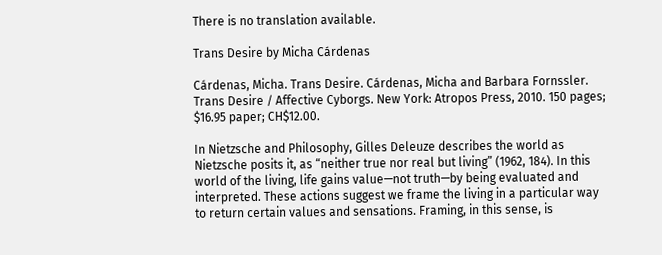There is no translation available.

Trans Desire by Micha Cárdenas

Cárdenas, Micha. Trans Desire. Cárdenas, Micha and Barbara Fornssler. Trans Desire / Affective Cyborgs. New York: Atropos Press, 2010. 150 pages; $16.95 paper; CH$12.00.

In Nietzsche and Philosophy, Gilles Deleuze describes the world as Nietzsche posits it, as “neither true nor real but living” (1962, 184). In this world of the living, life gains value—not truth—by being evaluated and interpreted. These actions suggest we frame the living in a particular way to return certain values and sensations. Framing, in this sense, is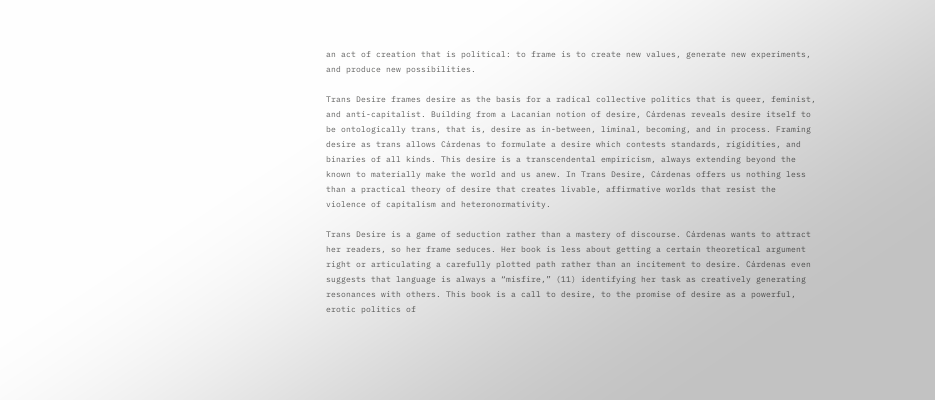an act of creation that is political: to frame is to create new values, generate new experiments, and produce new possibilities.

Trans Desire frames desire as the basis for a radical collective politics that is queer, feminist, and anti-capitalist. Building from a Lacanian notion of desire, Cárdenas reveals desire itself to be ontologically trans, that is, desire as in-between, liminal, becoming, and in process. Framing desire as trans allows Cárdenas to formulate a desire which contests standards, rigidities, and binaries of all kinds. This desire is a transcendental empiricism, always extending beyond the known to materially make the world and us anew. In Trans Desire, Cárdenas offers us nothing less than a practical theory of desire that creates livable, affirmative worlds that resist the violence of capitalism and heteronormativity.

Trans Desire is a game of seduction rather than a mastery of discourse. Cárdenas wants to attract her readers, so her frame seduces. Her book is less about getting a certain theoretical argument right or articulating a carefully plotted path rather than an incitement to desire. Cárdenas even suggests that language is always a “misfire,” (11) identifying her task as creatively generating resonances with others. This book is a call to desire, to the promise of desire as a powerful, erotic politics of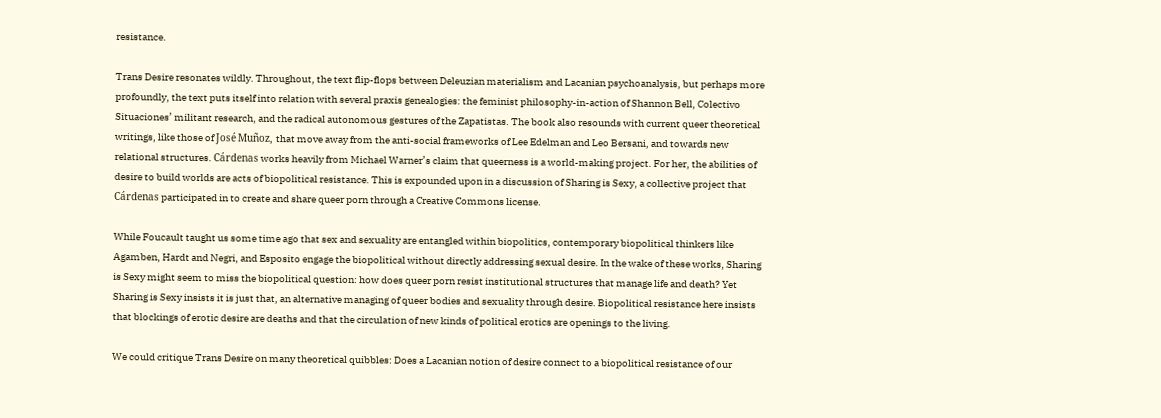resistance.

Trans Desire resonates wildly. Throughout, the text flip-flops between Deleuzian materialism and Lacanian psychoanalysis, but perhaps more profoundly, the text puts itself into relation with several praxis genealogies: the feminist philosophy-in-action of Shannon Bell, Colectivo Situaciones’ militant research, and the radical autonomous gestures of the Zapatistas. The book also resounds with current queer theoretical writings, like those of José Muñoz, that move away from the anti-social frameworks of Lee Edelman and Leo Bersani, and towards new relational structures. Cárdenas works heavily from Michael Warner’s claim that queerness is a world-making project. For her, the abilities of desire to build worlds are acts of biopolitical resistance. This is expounded upon in a discussion of Sharing is Sexy, a collective project that Cárdenas participated in to create and share queer porn through a Creative Commons license.

While Foucault taught us some time ago that sex and sexuality are entangled within biopolitics, contemporary biopolitical thinkers like Agamben, Hardt and Negri, and Esposito engage the biopolitical without directly addressing sexual desire. In the wake of these works, Sharing is Sexy might seem to miss the biopolitical question: how does queer porn resist institutional structures that manage life and death? Yet Sharing is Sexy insists it is just that, an alternative managing of queer bodies and sexuality through desire. Biopolitical resistance here insists that blockings of erotic desire are deaths and that the circulation of new kinds of political erotics are openings to the living.

We could critique Trans Desire on many theoretical quibbles: Does a Lacanian notion of desire connect to a biopolitical resistance of our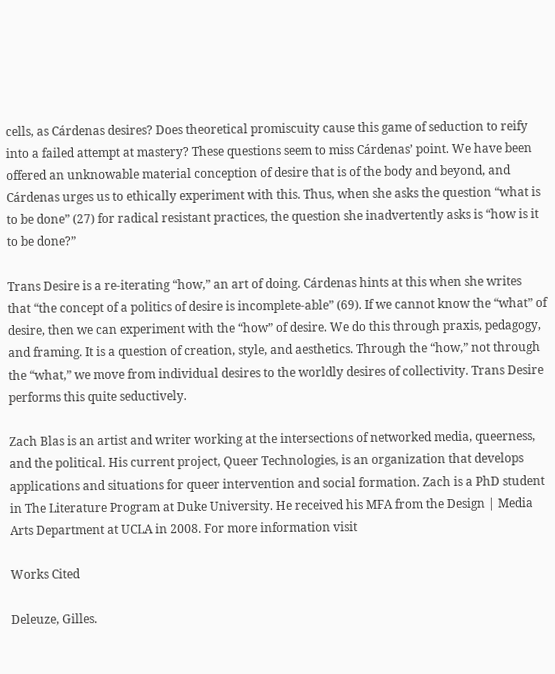cells, as Cárdenas desires? Does theoretical promiscuity cause this game of seduction to reify into a failed attempt at mastery? These questions seem to miss Cárdenas’ point. We have been offered an unknowable material conception of desire that is of the body and beyond, and Cárdenas urges us to ethically experiment with this. Thus, when she asks the question “what is to be done” (27) for radical resistant practices, the question she inadvertently asks is “how is it to be done?”

Trans Desire is a re-iterating “how,” an art of doing. Cárdenas hints at this when she writes that “the concept of a politics of desire is incomplete-able” (69). If we cannot know the “what” of desire, then we can experiment with the “how” of desire. We do this through praxis, pedagogy, and framing. It is a question of creation, style, and aesthetics. Through the “how,” not through the “what,” we move from individual desires to the worldly desires of collectivity. Trans Desire performs this quite seductively.

Zach Blas is an artist and writer working at the intersections of networked media, queerness, and the political. His current project, Queer Technologies, is an organization that develops applications and situations for queer intervention and social formation. Zach is a PhD student in The Literature Program at Duke University. He received his MFA from the Design | Media Arts Department at UCLA in 2008. For more information visit

Works Cited

Deleuze, Gilles.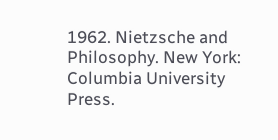1962. Nietzsche and Philosophy. New York: Columbia University Press.